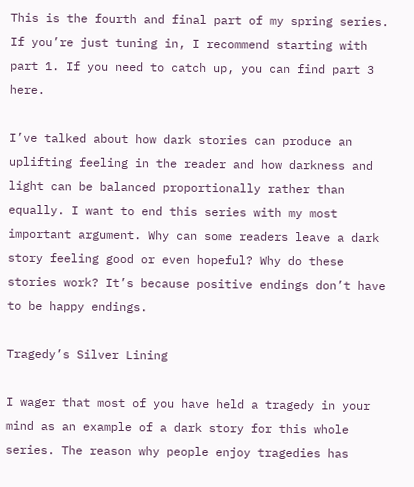This is the fourth and final part of my spring series. If you’re just tuning in, I recommend starting with part 1. If you need to catch up, you can find part 3 here.

I’ve talked about how dark stories can produce an uplifting feeling in the reader and how darkness and light can be balanced proportionally rather than equally. I want to end this series with my most important argument. Why can some readers leave a dark story feeling good or even hopeful? Why do these stories work? It’s because positive endings don’t have to be happy endings.

Tragedy’s Silver Lining

I wager that most of you have held a tragedy in your mind as an example of a dark story for this whole series. The reason why people enjoy tragedies has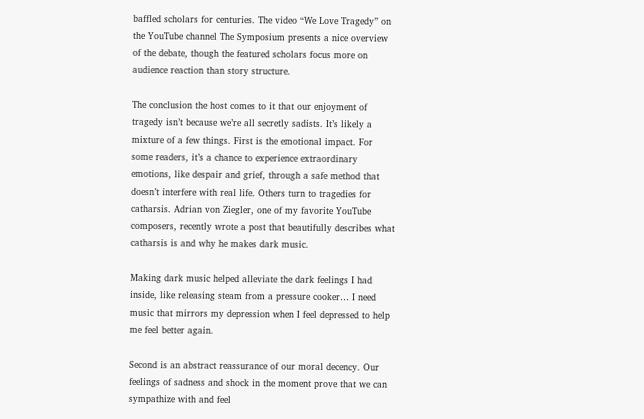baffled scholars for centuries. The video “We Love Tragedy” on the YouTube channel The Symposium presents a nice overview of the debate, though the featured scholars focus more on audience reaction than story structure.

The conclusion the host comes to it that our enjoyment of tragedy isn’t because we’re all secretly sadists. It’s likely a mixture of a few things. First is the emotional impact. For some readers, it’s a chance to experience extraordinary emotions, like despair and grief, through a safe method that doesn’t interfere with real life. Others turn to tragedies for catharsis. Adrian von Ziegler, one of my favorite YouTube composers, recently wrote a post that beautifully describes what catharsis is and why he makes dark music.

Making dark music helped alleviate the dark feelings I had inside, like releasing steam from a pressure cooker… I need music that mirrors my depression when I feel depressed to help me feel better again.

Second is an abstract reassurance of our moral decency. Our feelings of sadness and shock in the moment prove that we can sympathize with and feel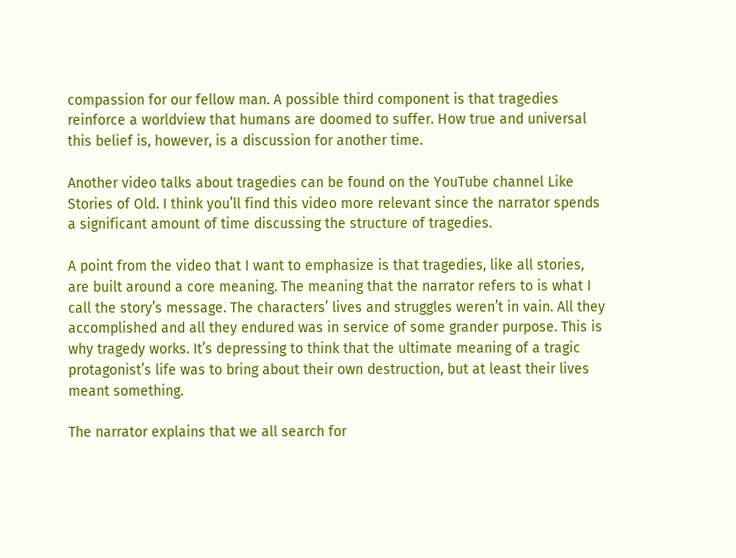compassion for our fellow man. A possible third component is that tragedies reinforce a worldview that humans are doomed to suffer. How true and universal this belief is, however, is a discussion for another time.

Another video talks about tragedies can be found on the YouTube channel Like Stories of Old. I think you’ll find this video more relevant since the narrator spends a significant amount of time discussing the structure of tragedies.

A point from the video that I want to emphasize is that tragedies, like all stories, are built around a core meaning. The meaning that the narrator refers to is what I call the story’s message. The characters’ lives and struggles weren’t in vain. All they accomplished and all they endured was in service of some grander purpose. This is why tragedy works. It’s depressing to think that the ultimate meaning of a tragic protagonist’s life was to bring about their own destruction, but at least their lives meant something.

The narrator explains that we all search for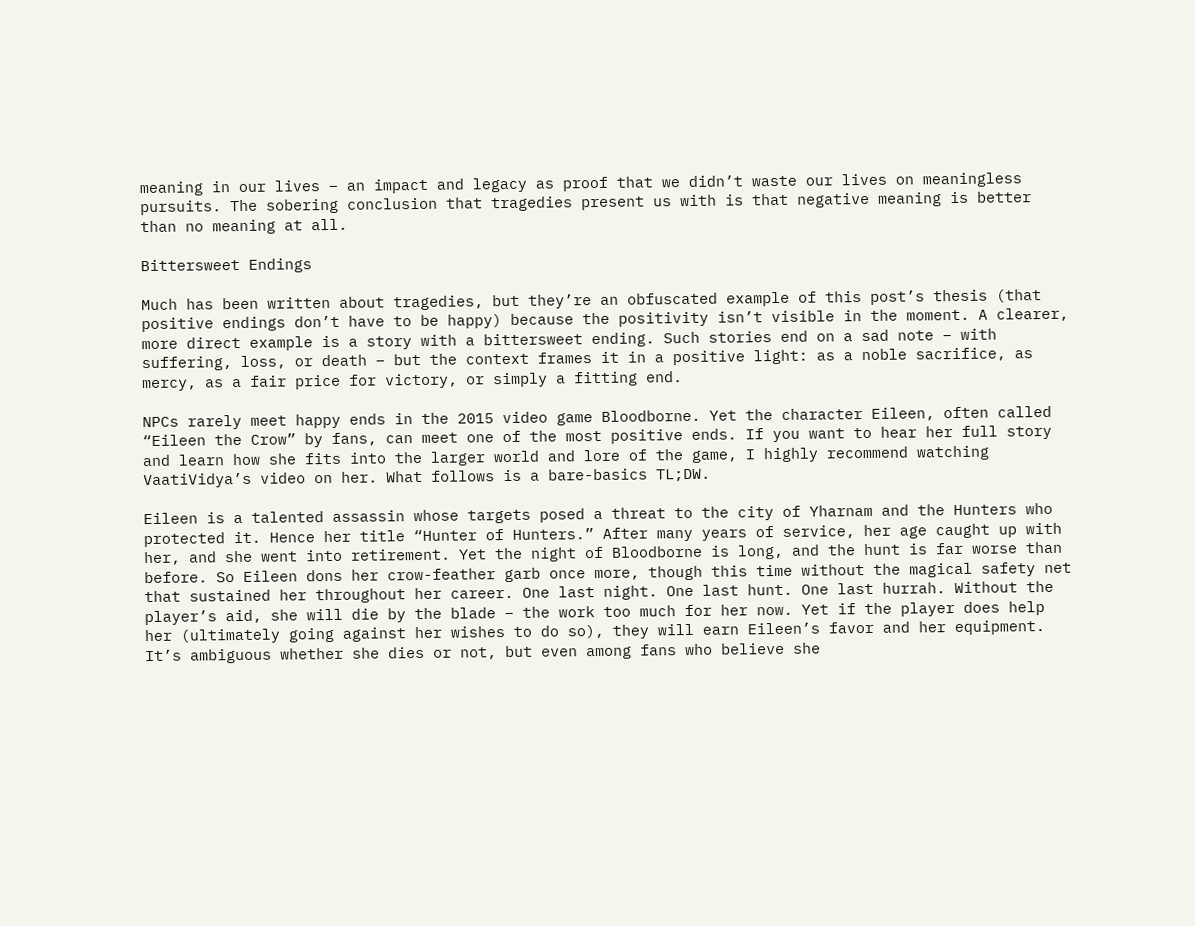meaning in our lives – an impact and legacy as proof that we didn’t waste our lives on meaningless pursuits. The sobering conclusion that tragedies present us with is that negative meaning is better than no meaning at all.

Bittersweet Endings

Much has been written about tragedies, but they’re an obfuscated example of this post’s thesis (that positive endings don’t have to be happy) because the positivity isn’t visible in the moment. A clearer, more direct example is a story with a bittersweet ending. Such stories end on a sad note – with suffering, loss, or death – but the context frames it in a positive light: as a noble sacrifice, as mercy, as a fair price for victory, or simply a fitting end.

NPCs rarely meet happy ends in the 2015 video game Bloodborne. Yet the character Eileen, often called “Eileen the Crow” by fans, can meet one of the most positive ends. If you want to hear her full story and learn how she fits into the larger world and lore of the game, I highly recommend watching VaatiVidya’s video on her. What follows is a bare-basics TL;DW.

Eileen is a talented assassin whose targets posed a threat to the city of Yharnam and the Hunters who protected it. Hence her title “Hunter of Hunters.” After many years of service, her age caught up with her, and she went into retirement. Yet the night of Bloodborne is long, and the hunt is far worse than before. So Eileen dons her crow-feather garb once more, though this time without the magical safety net that sustained her throughout her career. One last night. One last hunt. One last hurrah. Without the player’s aid, she will die by the blade – the work too much for her now. Yet if the player does help her (ultimately going against her wishes to do so), they will earn Eileen’s favor and her equipment. It’s ambiguous whether she dies or not, but even among fans who believe she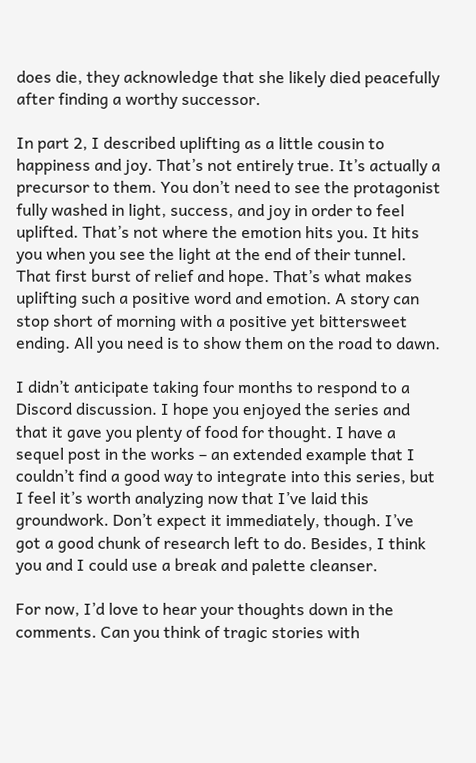does die, they acknowledge that she likely died peacefully after finding a worthy successor.

In part 2, I described uplifting as a little cousin to happiness and joy. That’s not entirely true. It’s actually a precursor to them. You don’t need to see the protagonist fully washed in light, success, and joy in order to feel uplifted. That’s not where the emotion hits you. It hits you when you see the light at the end of their tunnel. That first burst of relief and hope. That’s what makes uplifting such a positive word and emotion. A story can stop short of morning with a positive yet bittersweet ending. All you need is to show them on the road to dawn.

I didn’t anticipate taking four months to respond to a Discord discussion. I hope you enjoyed the series and that it gave you plenty of food for thought. I have a sequel post in the works – an extended example that I couldn’t find a good way to integrate into this series, but I feel it’s worth analyzing now that I’ve laid this groundwork. Don’t expect it immediately, though. I’ve got a good chunk of research left to do. Besides, I think you and I could use a break and palette cleanser.

For now, I’d love to hear your thoughts down in the comments. Can you think of tragic stories with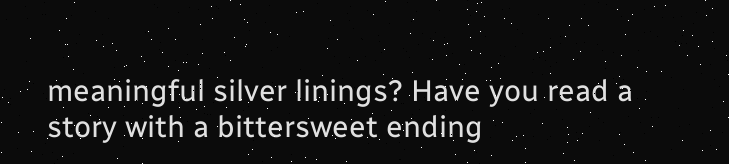meaningful silver linings? Have you read a story with a bittersweet ending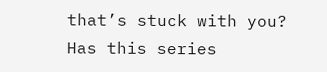that’s stuck with you? Has this series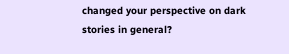changed your perspective on dark stories in general?